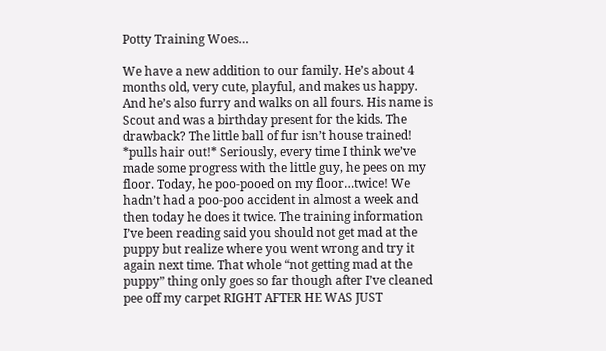Potty Training Woes…

We have a new addition to our family. He’s about 4 months old, very cute, playful, and makes us happy. And he’s also furry and walks on all fours. His name is Scout and was a birthday present for the kids. The drawback? The little ball of fur isn’t house trained! *pulls hair out!* Seriously, every time I think we’ve made some progress with the little guy, he pees on my floor. Today, he poo-pooed on my floor…twice! We hadn’t had a poo-poo accident in almost a week and then today he does it twice. The training information I’ve been reading said you should not get mad at the puppy but realize where you went wrong and try it again next time. That whole “not getting mad at the puppy” thing only goes so far though after I’ve cleaned pee off my carpet RIGHT AFTER HE WAS JUST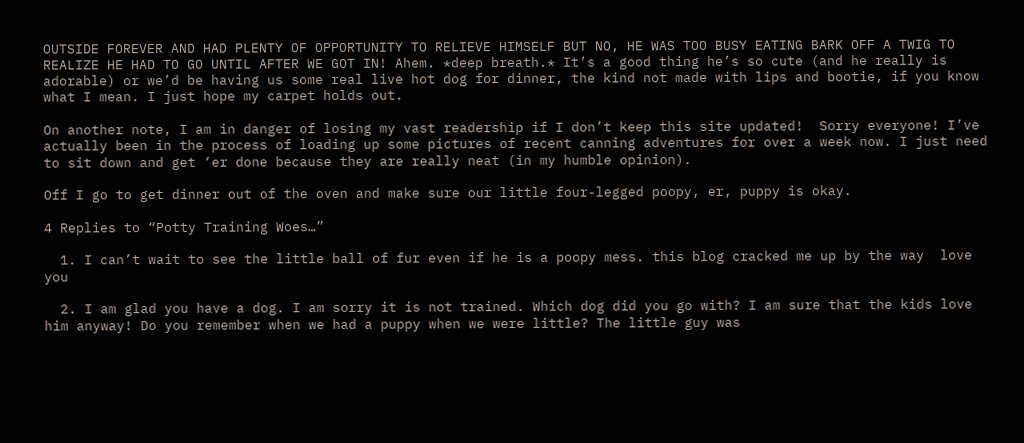OUTSIDE FOREVER AND HAD PLENTY OF OPPORTUNITY TO RELIEVE HIMSELF BUT NO, HE WAS TOO BUSY EATING BARK OFF A TWIG TO REALIZE HE HAD TO GO UNTIL AFTER WE GOT IN! Ahem. *deep breath.* It’s a good thing he’s so cute (and he really is adorable) or we’d be having us some real live hot dog for dinner, the kind not made with lips and bootie, if you know what I mean. I just hope my carpet holds out.

On another note, I am in danger of losing my vast readership if I don’t keep this site updated!  Sorry everyone! I’ve actually been in the process of loading up some pictures of recent canning adventures for over a week now. I just need to sit down and get ‘er done because they are really neat (in my humble opinion).

Off I go to get dinner out of the oven and make sure our little four-legged poopy, er, puppy is okay.

4 Replies to “Potty Training Woes…”

  1. I can’t wait to see the little ball of fur even if he is a poopy mess. this blog cracked me up by the way  love you

  2. I am glad you have a dog. I am sorry it is not trained. Which dog did you go with? I am sure that the kids love him anyway! Do you remember when we had a puppy when we were little? The little guy was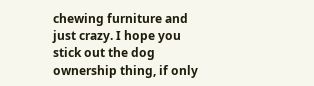chewing furniture and just crazy. I hope you stick out the dog ownership thing, if only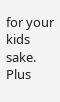for your kids sake. Plus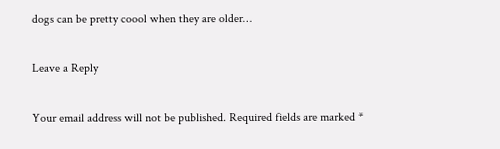dogs can be pretty coool when they are older…

Leave a Reply

Your email address will not be published. Required fields are marked *